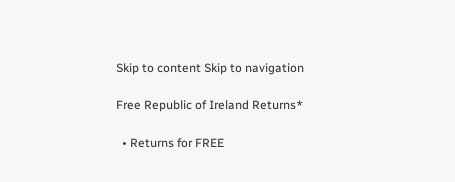Skip to content Skip to navigation

Free Republic of Ireland Returns*

  • Returns for FREE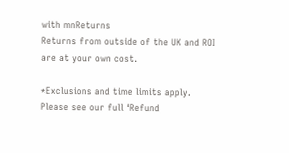with mnReturns
Returns from outside of the UK and ROI are at your own cost.

*Exclusions and time limits apply.
Please see our full ‘Refund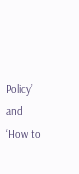Policy’ and ‘How to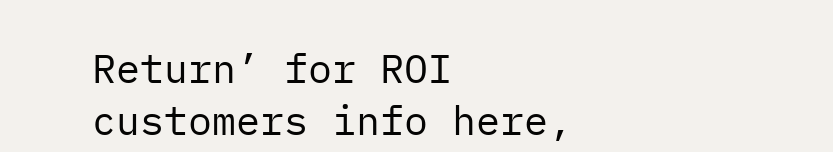Return’ for ROI customers info here,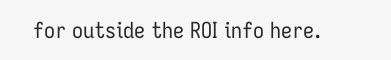for outside the ROI info here.